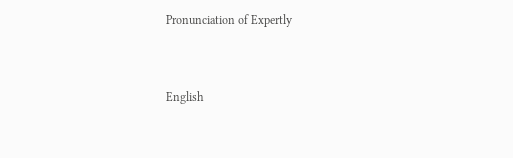Pronunciation of Expertly


English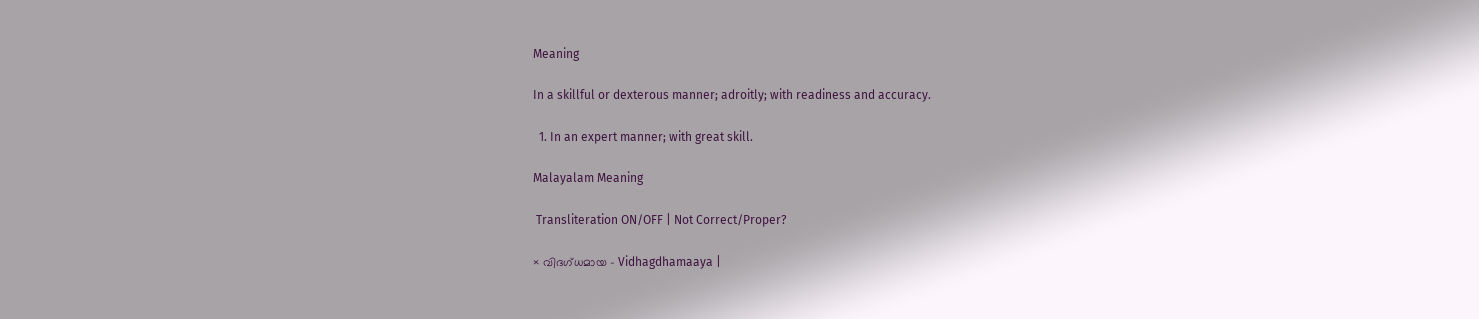Meaning

In a skillful or dexterous manner; adroitly; with readiness and accuracy.

  1. In an expert manner; with great skill.

Malayalam Meaning

 Transliteration ON/OFF | Not Correct/Proper?

× വിദഗ്ധമായ - Vidhagdhamaaya |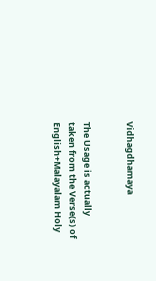Vidhagdhamaya


The Usage is actually taken from the Verse(s) of English+Malayalam Holy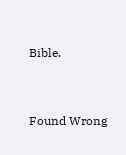Bible.


Found Wrong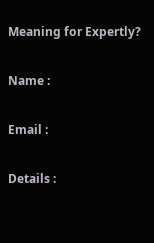Meaning for Expertly?

Name :

Email :

Details :